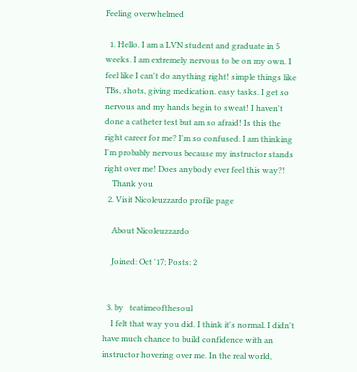Feeling overwhelmed

  1. Hello. I am a LVN student and graduate in 5 weeks. I am extremely nervous to be on my own. I feel like I can't do anything right! simple things like TBs, shots, giving medication. easy tasks. I get so nervous and my hands begin to sweat! I haven't done a catheter test but am so afraid! Is this the right career for me? I'm so confused. I am thinking I'm probably nervous because my instructor stands right over me! Does anybody ever feel this way?!
    Thank you
  2. Visit Nicoleuzzardo profile page

    About Nicoleuzzardo

    Joined: Oct '17; Posts: 2


  3. by   teatimeofthesoul
    I felt that way you did. I think it's normal. I didn't have much chance to build confidence with an instructor hovering over me. In the real world,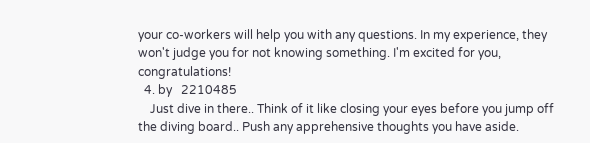your co-workers will help you with any questions. In my experience, they won't judge you for not knowing something. I'm excited for you, congratulations!
  4. by   2210485
    Just dive in there.. Think of it like closing your eyes before you jump off the diving board.. Push any apprehensive thoughts you have aside.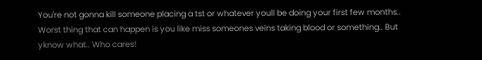You're not gonna kill someone placing a tst or whatever youll be doing your first few months.. Worst thing that can happen is you like miss someones veins taking blood or something.. But yknow what.. Who cares!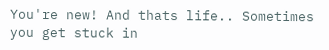You're new! And thats life.. Sometimes you get stuck in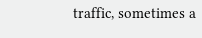traffic, sometimes a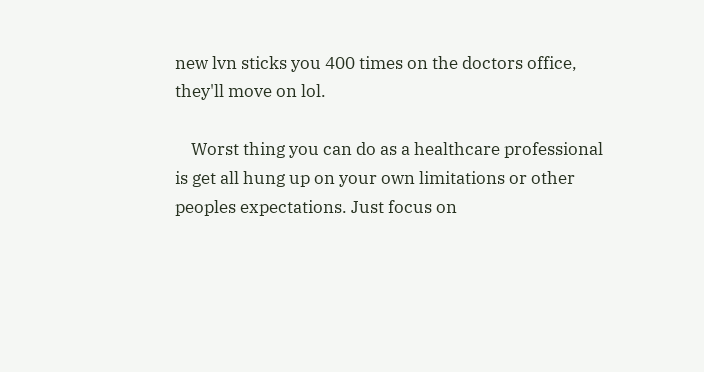new lvn sticks you 400 times on the doctors office, they'll move on lol.

    Worst thing you can do as a healthcare professional is get all hung up on your own limitations or other peoples expectations. Just focus on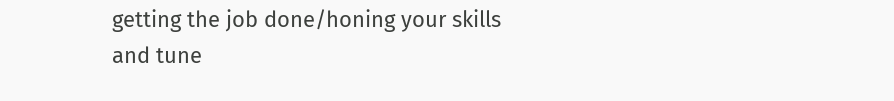getting the job done/honing your skills and tune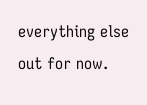everything else out for now.